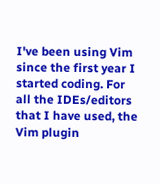I've been using Vim since the first year I started coding. For all the IDEs/editors that I have used, the Vim plugin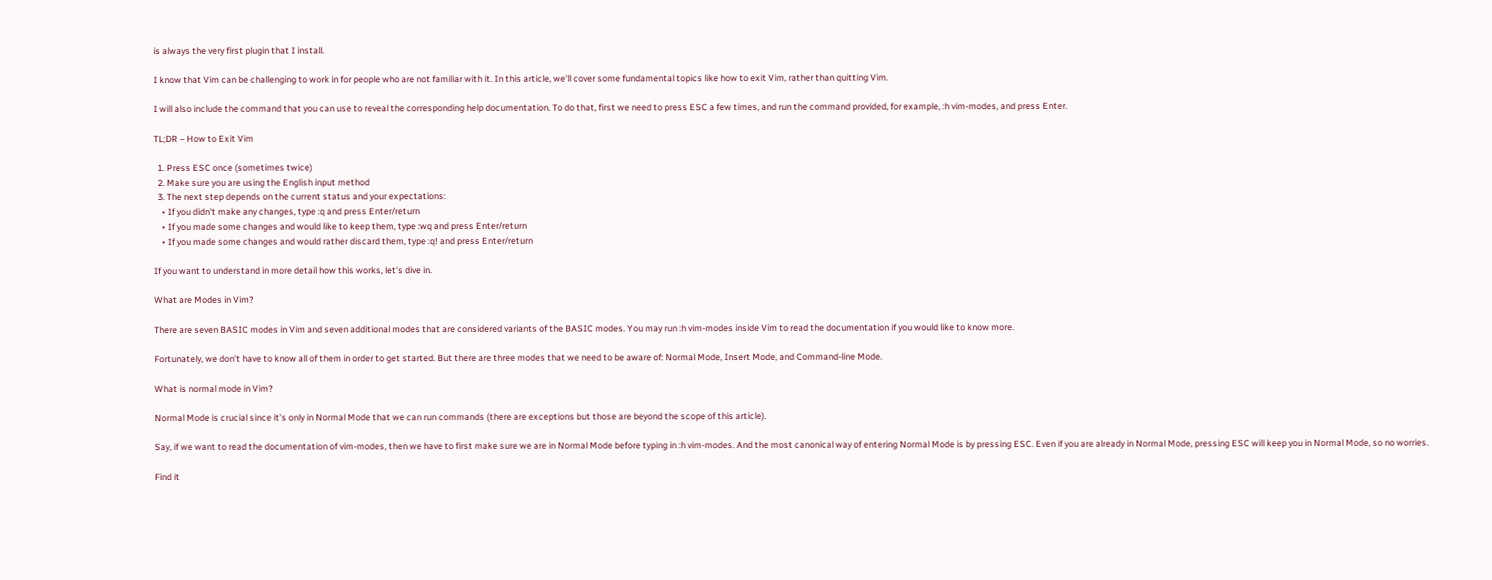is always the very first plugin that I install.

I know that Vim can be challenging to work in for people who are not familiar with it. In this article, we'll cover some fundamental topics like how to exit Vim, rather than quitting Vim.

I will also include the command that you can use to reveal the corresponding help documentation. To do that, first we need to press ESC a few times, and run the command provided, for example, :h vim-modes, and press Enter.

TL;DR – How to Exit Vim

  1. Press ESC once (sometimes twice)
  2. Make sure you are using the English input method
  3. The next step depends on the current status and your expectations:
    • If you didn't make any changes, type :q and press Enter/return
    • If you made some changes and would like to keep them, type :wq and press Enter/return
    • If you made some changes and would rather discard them, type :q! and press Enter/return

If you want to understand in more detail how this works, let's dive in.

What are Modes in Vim?

There are seven BASIC modes in Vim and seven additional modes that are considered variants of the BASIC modes. You may run :h vim-modes inside Vim to read the documentation if you would like to know more.

Fortunately, we don't have to know all of them in order to get started. But there are three modes that we need to be aware of: Normal Mode, Insert Mode, and Command-line Mode.

What is normal mode in Vim?

Normal Mode is crucial since it's only in Normal Mode that we can run commands (there are exceptions but those are beyond the scope of this article).

Say, if we want to read the documentation of vim-modes, then we have to first make sure we are in Normal Mode before typing in :h vim-modes. And the most canonical way of entering Normal Mode is by pressing ESC. Even if you are already in Normal Mode, pressing ESC will keep you in Normal Mode, so no worries.

Find it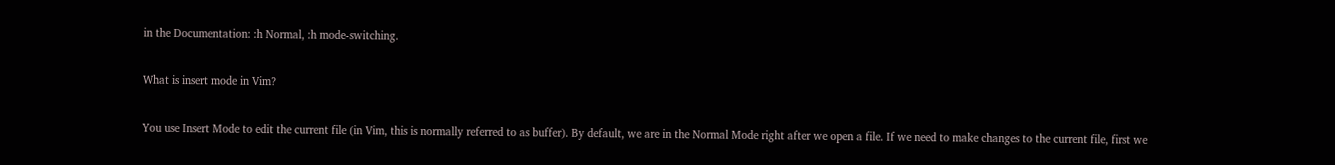in the Documentation: :h Normal, :h mode-switching.

What is insert mode in Vim?

You use Insert Mode to edit the current file (in Vim, this is normally referred to as buffer). By default, we are in the Normal Mode right after we open a file. If we need to make changes to the current file, first we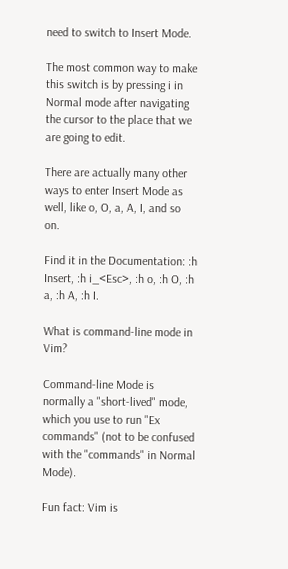need to switch to Insert Mode.

The most common way to make this switch is by pressing i in Normal mode after navigating the cursor to the place that we are going to edit.

There are actually many other ways to enter Insert Mode as well, like o, O, a, A, I, and so on.

Find it in the Documentation: :h Insert, :h i_<Esc>, :h o, :h O, :h a, :h A, :h I.

What is command-line mode in Vim?

Command-line Mode is normally a "short-lived" mode, which you use to run "Ex commands" (not to be confused with the "commands" in Normal Mode).

Fun fact: Vim is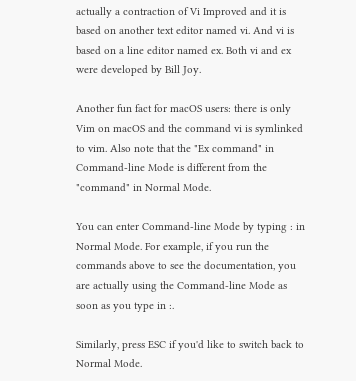actually a contraction of Vi Improved and it is based on another text editor named vi. And vi is based on a line editor named ex. Both vi and ex were developed by Bill Joy.

Another fun fact for macOS users: there is only Vim on macOS and the command vi is symlinked to vim. Also note that the "Ex command" in Command-line Mode is different from the "command" in Normal Mode.

You can enter Command-line Mode by typing : in Normal Mode. For example, if you run the commands above to see the documentation, you are actually using the Command-line Mode as soon as you type in :.

Similarly, press ESC if you'd like to switch back to Normal Mode.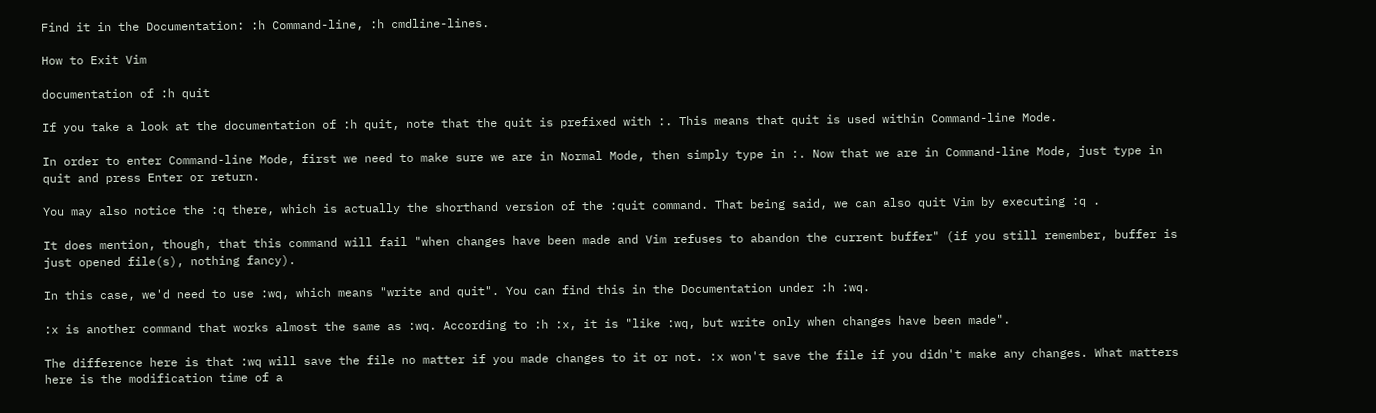Find it in the Documentation: :h Command-line, :h cmdline-lines.

How to Exit Vim

documentation of :h quit

If you take a look at the documentation of :h quit, note that the quit is prefixed with :. This means that quit is used within Command-line Mode.

In order to enter Command-line Mode, first we need to make sure we are in Normal Mode, then simply type in :. Now that we are in Command-line Mode, just type in quit and press Enter or return.

You may also notice the :q there, which is actually the shorthand version of the :quit command. That being said, we can also quit Vim by executing :q .

It does mention, though, that this command will fail "when changes have been made and Vim refuses to abandon the current buffer" (if you still remember, buffer is just opened file(s), nothing fancy).

In this case, we'd need to use :wq, which means "write and quit". You can find this in the Documentation under :h :wq.

:x is another command that works almost the same as :wq. According to :h :x, it is "like :wq, but write only when changes have been made".

The difference here is that :wq will save the file no matter if you made changes to it or not. :x won't save the file if you didn't make any changes. What matters here is the modification time of a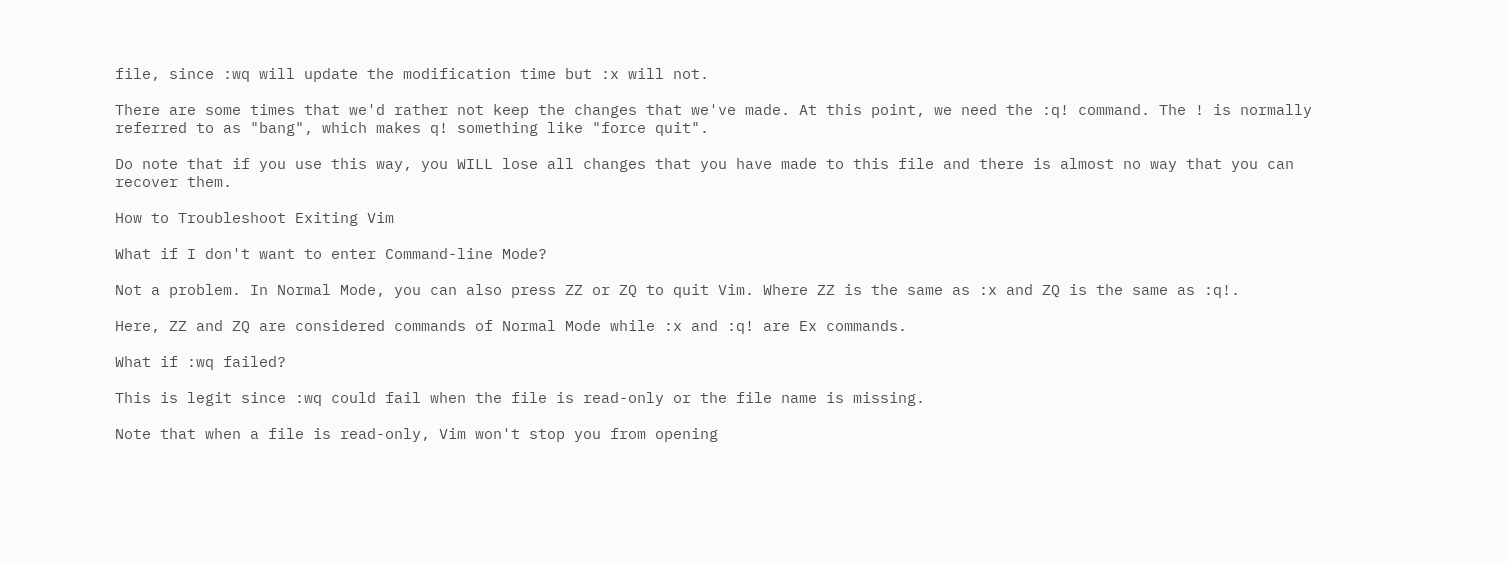file, since :wq will update the modification time but :x will not.

There are some times that we'd rather not keep the changes that we've made. At this point, we need the :q! command. The ! is normally referred to as "bang", which makes q! something like "force quit".

Do note that if you use this way, you WILL lose all changes that you have made to this file and there is almost no way that you can recover them.

How to Troubleshoot Exiting Vim

What if I don't want to enter Command-line Mode?

Not a problem. In Normal Mode, you can also press ZZ or ZQ to quit Vim. Where ZZ is the same as :x and ZQ is the same as :q!.

Here, ZZ and ZQ are considered commands of Normal Mode while :x and :q! are Ex commands.

What if :wq failed?

This is legit since :wq could fail when the file is read-only or the file name is missing.

Note that when a file is read-only, Vim won't stop you from opening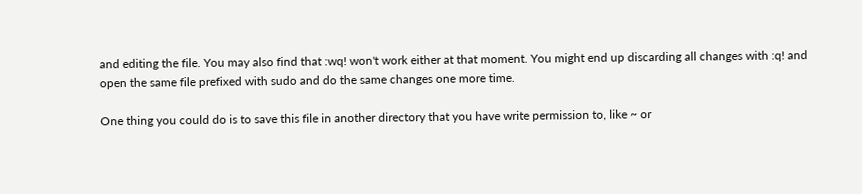and editing the file. You may also find that :wq! won't work either at that moment. You might end up discarding all changes with :q! and open the same file prefixed with sudo and do the same changes one more time.

One thing you could do is to save this file in another directory that you have write permission to, like ~ or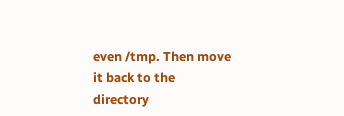even /tmp. Then move it back to the directory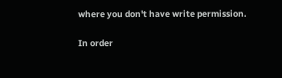where you don't have write permission.

In order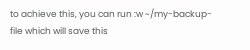to achieve this, you can run :w ~/my-backup-file which will save this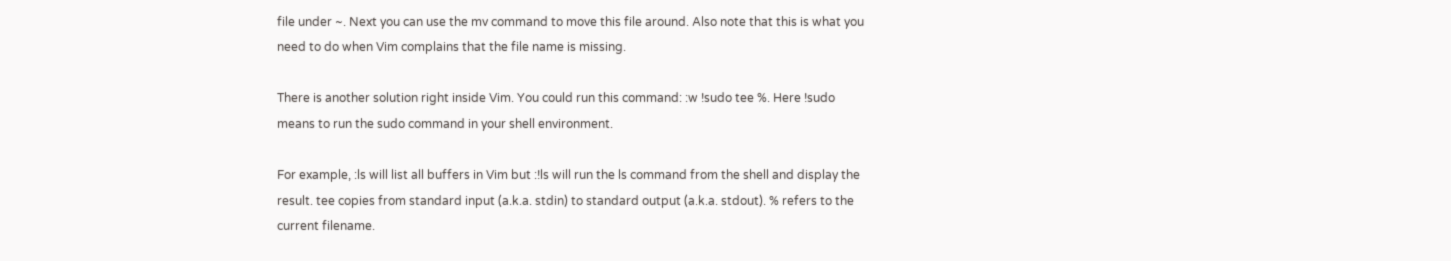file under ~. Next you can use the mv command to move this file around. Also note that this is what you need to do when Vim complains that the file name is missing.

There is another solution right inside Vim. You could run this command: :w !sudo tee %. Here !sudo means to run the sudo command in your shell environment.

For example, :ls will list all buffers in Vim but :!ls will run the ls command from the shell and display the result. tee copies from standard input (a.k.a. stdin) to standard output (a.k.a. stdout). % refers to the current filename.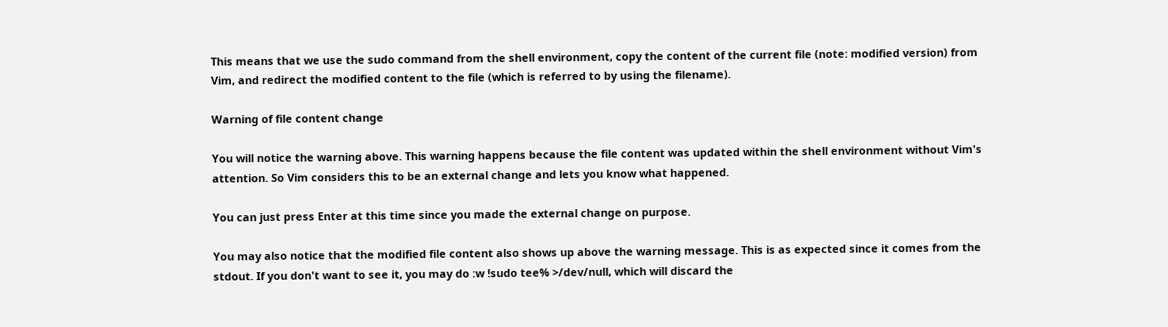This means that we use the sudo command from the shell environment, copy the content of the current file (note: modified version) from Vim, and redirect the modified content to the file (which is referred to by using the filename).

Warning of file content change

You will notice the warning above. This warning happens because the file content was updated within the shell environment without Vim's attention. So Vim considers this to be an external change and lets you know what happened.

You can just press Enter at this time since you made the external change on purpose.

You may also notice that the modified file content also shows up above the warning message. This is as expected since it comes from the stdout. If you don't want to see it, you may do :w !sudo tee% >/dev/null, which will discard the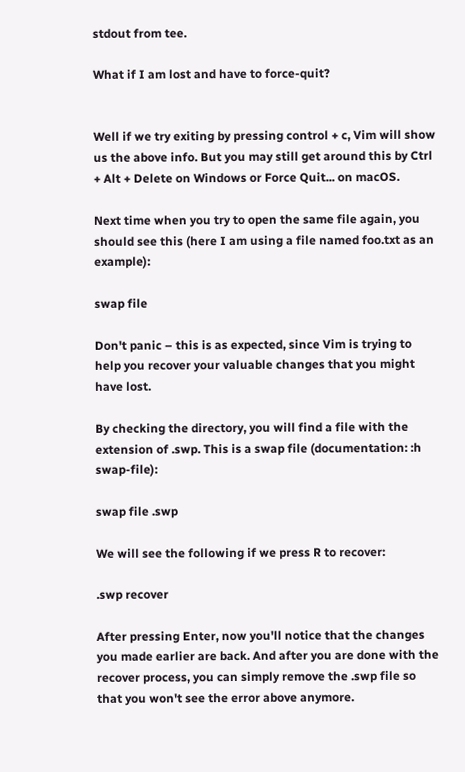stdout from tee.

What if I am lost and have to force-quit?


Well if we try exiting by pressing control + c, Vim will show us the above info. But you may still get around this by Ctrl + Alt + Delete on Windows or Force Quit... on macOS.

Next time when you try to open the same file again, you should see this (here I am using a file named foo.txt as an example):

swap file

Don't panic – this is as expected, since Vim is trying to help you recover your valuable changes that you might have lost.

By checking the directory, you will find a file with the extension of .swp. This is a swap file (documentation: :h swap-file):

swap file .swp

We will see the following if we press R to recover:

.swp recover

After pressing Enter, now you'll notice that the changes you made earlier are back. And after you are done with the recover process, you can simply remove the .swp file so that you won't see the error above anymore.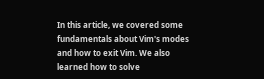In this article, we covered some fundamentals about Vim's modes and how to exit Vim. We also learned how to solve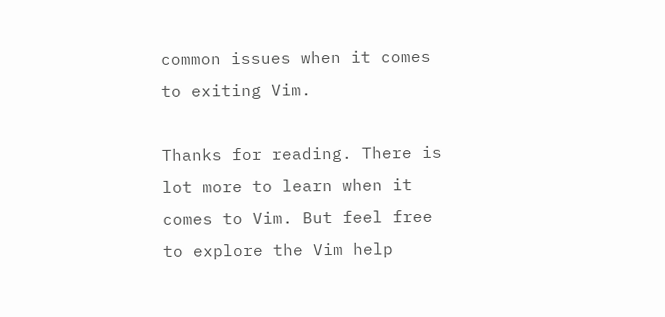common issues when it comes to exiting Vim.

Thanks for reading. There is lot more to learn when it comes to Vim. But feel free to explore the Vim help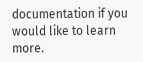documentation if you would like to learn more.